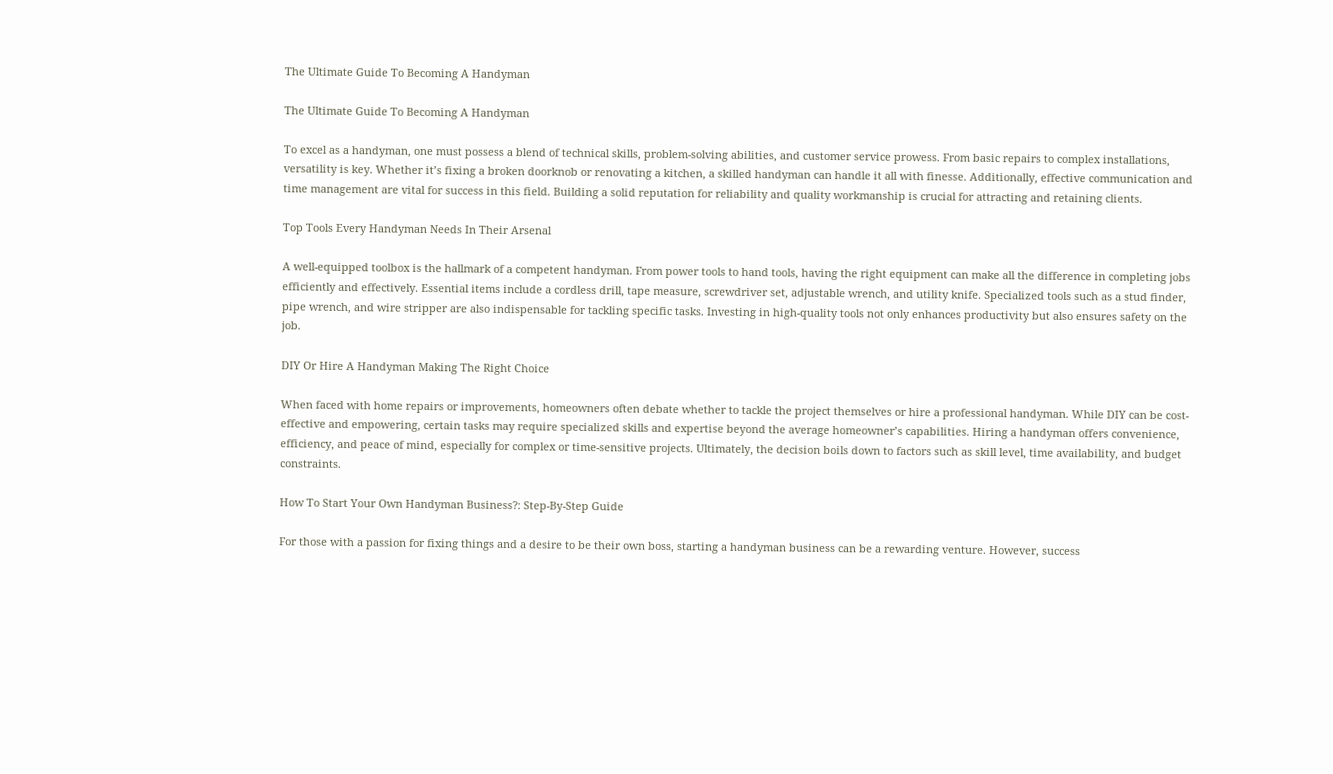The Ultimate Guide To Becoming A Handyman

The Ultimate Guide To Becoming A Handyman

To excel as a handyman, one must possess a blend of technical skills, problem-solving abilities, and customer service prowess. From basic repairs to complex installations, versatility is key. Whether it’s fixing a broken doorknob or renovating a kitchen, a skilled handyman can handle it all with finesse. Additionally, effective communication and time management are vital for success in this field. Building a solid reputation for reliability and quality workmanship is crucial for attracting and retaining clients.

Top Tools Every Handyman Needs In Their Arsenal

A well-equipped toolbox is the hallmark of a competent handyman. From power tools to hand tools, having the right equipment can make all the difference in completing jobs efficiently and effectively. Essential items include a cordless drill, tape measure, screwdriver set, adjustable wrench, and utility knife. Specialized tools such as a stud finder, pipe wrench, and wire stripper are also indispensable for tackling specific tasks. Investing in high-quality tools not only enhances productivity but also ensures safety on the job.

DIY Or Hire A Handyman Making The Right Choice

When faced with home repairs or improvements, homeowners often debate whether to tackle the project themselves or hire a professional handyman. While DIY can be cost-effective and empowering, certain tasks may require specialized skills and expertise beyond the average homeowner’s capabilities. Hiring a handyman offers convenience, efficiency, and peace of mind, especially for complex or time-sensitive projects. Ultimately, the decision boils down to factors such as skill level, time availability, and budget constraints.

How To Start Your Own Handyman Business?: Step-By-Step Guide

For those with a passion for fixing things and a desire to be their own boss, starting a handyman business can be a rewarding venture. However, success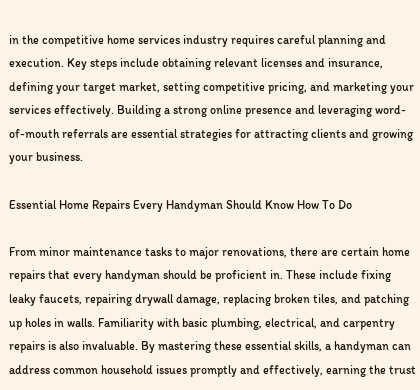in the competitive home services industry requires careful planning and execution. Key steps include obtaining relevant licenses and insurance, defining your target market, setting competitive pricing, and marketing your services effectively. Building a strong online presence and leveraging word-of-mouth referrals are essential strategies for attracting clients and growing your business.

Essential Home Repairs Every Handyman Should Know How To Do

From minor maintenance tasks to major renovations, there are certain home repairs that every handyman should be proficient in. These include fixing leaky faucets, repairing drywall damage, replacing broken tiles, and patching up holes in walls. Familiarity with basic plumbing, electrical, and carpentry repairs is also invaluable. By mastering these essential skills, a handyman can address common household issues promptly and effectively, earning the trust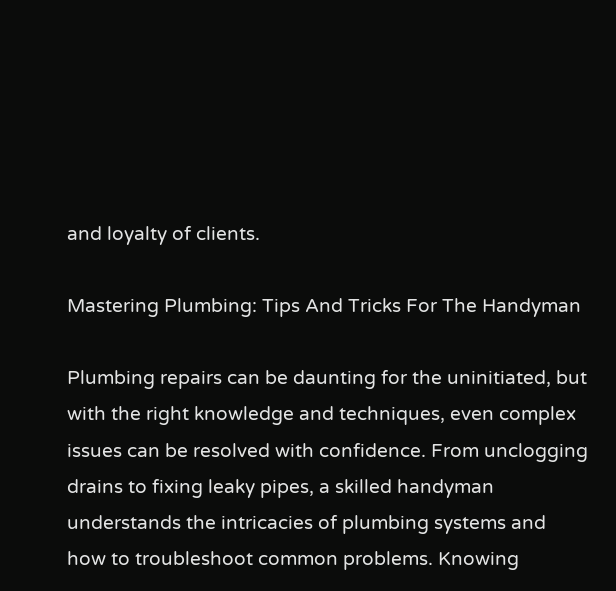and loyalty of clients.

Mastering Plumbing: Tips And Tricks For The Handyman

Plumbing repairs can be daunting for the uninitiated, but with the right knowledge and techniques, even complex issues can be resolved with confidence. From unclogging drains to fixing leaky pipes, a skilled handyman understands the intricacies of plumbing systems and how to troubleshoot common problems. Knowing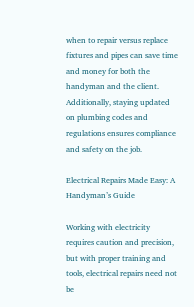when to repair versus replace fixtures and pipes can save time and money for both the handyman and the client. Additionally, staying updated on plumbing codes and regulations ensures compliance and safety on the job.

Electrical Repairs Made Easy: A Handyman’s Guide

Working with electricity requires caution and precision, but with proper training and tools, electrical repairs need not be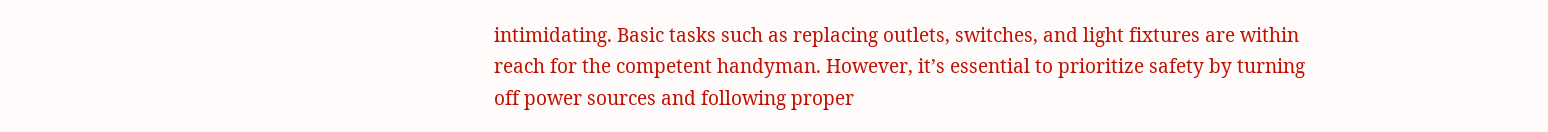intimidating. Basic tasks such as replacing outlets, switches, and light fixtures are within reach for the competent handyman. However, it’s essential to prioritize safety by turning off power sources and following proper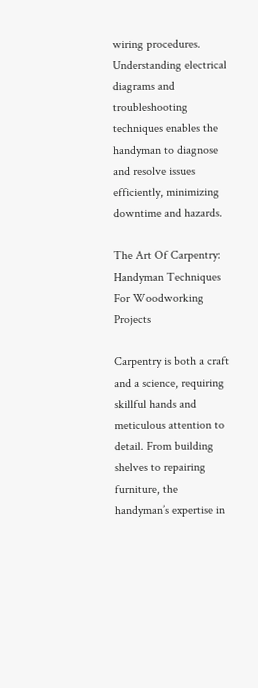wiring procedures. Understanding electrical diagrams and troubleshooting techniques enables the handyman to diagnose and resolve issues efficiently, minimizing downtime and hazards.

The Art Of Carpentry: Handyman Techniques For Woodworking Projects

Carpentry is both a craft and a science, requiring skillful hands and meticulous attention to detail. From building shelves to repairing furniture, the handyman’s expertise in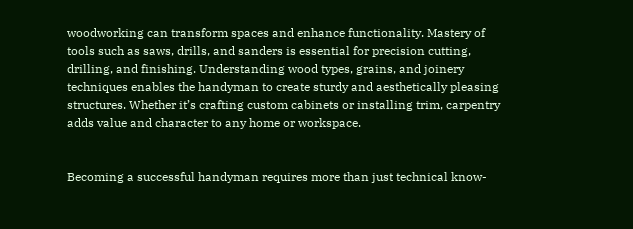woodworking can transform spaces and enhance functionality. Mastery of tools such as saws, drills, and sanders is essential for precision cutting, drilling, and finishing. Understanding wood types, grains, and joinery techniques enables the handyman to create sturdy and aesthetically pleasing structures. Whether it’s crafting custom cabinets or installing trim, carpentry adds value and character to any home or workspace.


Becoming a successful handyman requires more than just technical know-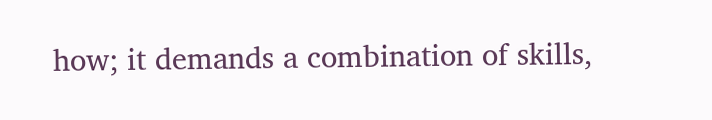how; it demands a combination of skills,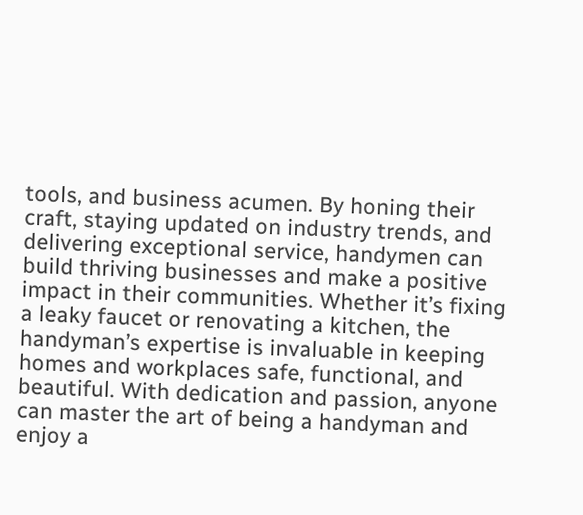tools, and business acumen. By honing their craft, staying updated on industry trends, and delivering exceptional service, handymen can build thriving businesses and make a positive impact in their communities. Whether it’s fixing a leaky faucet or renovating a kitchen, the handyman’s expertise is invaluable in keeping homes and workplaces safe, functional, and beautiful. With dedication and passion, anyone can master the art of being a handyman and enjoy a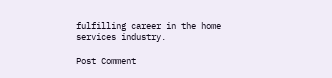fulfilling career in the home services industry.

Post Comment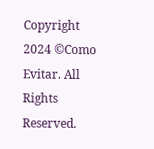Copyright 2024 ©Como Evitar. All Rights Reserved.